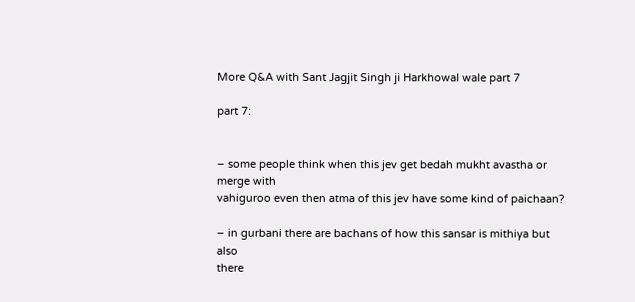More Q&A with Sant Jagjit Singh ji Harkhowal wale part 7

part 7:


– some people think when this jev get bedah mukht avastha or merge with
vahiguroo even then atma of this jev have some kind of paichaan?

– in gurbani there are bachans of how this sansar is mithiya but also
there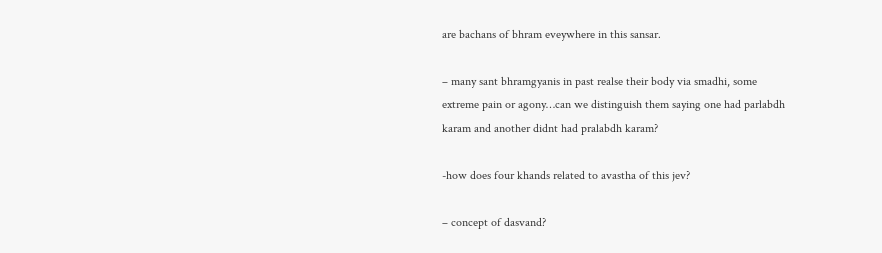are bachans of bhram eveywhere in this sansar.

– many sant bhramgyanis in past realse their body via smadhi, some
extreme pain or agony…can we distinguish them saying one had parlabdh
karam and another didnt had pralabdh karam?

-how does four khands related to avastha of this jev?

– concept of dasvand?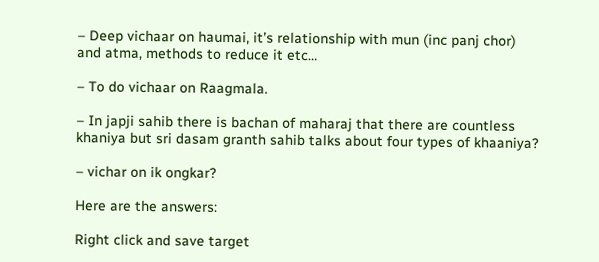– Deep vichaar on haumai, it’s relationship with mun (inc panj chor)
and atma, methods to reduce it etc…

– To do vichaar on Raagmala.

– In japji sahib there is bachan of maharaj that there are countless
khaniya but sri dasam granth sahib talks about four types of khaaniya?

– vichar on ik ongkar?

Here are the answers:

Right click and save target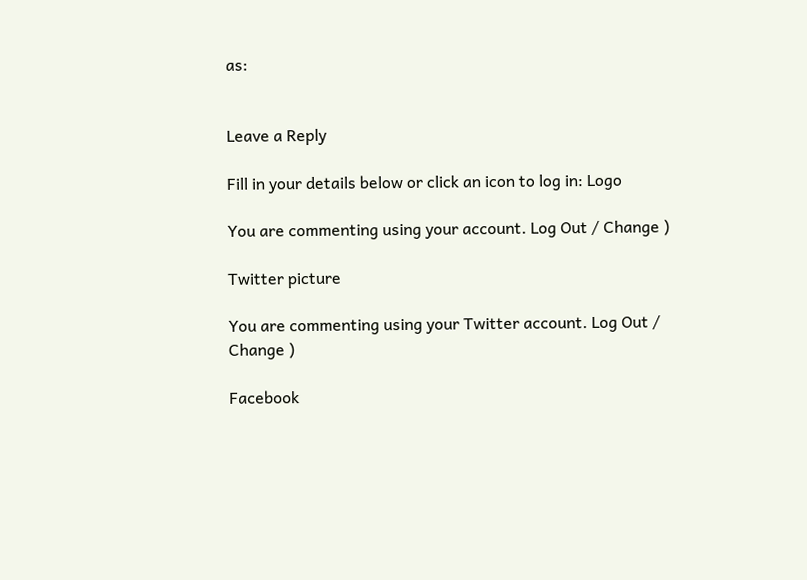as:


Leave a Reply

Fill in your details below or click an icon to log in: Logo

You are commenting using your account. Log Out / Change )

Twitter picture

You are commenting using your Twitter account. Log Out / Change )

Facebook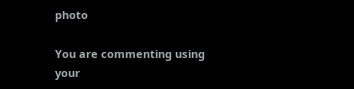photo

You are commenting using your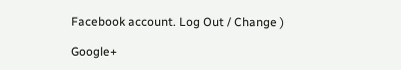Facebook account. Log Out / Change )

Google+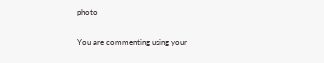photo

You are commenting using your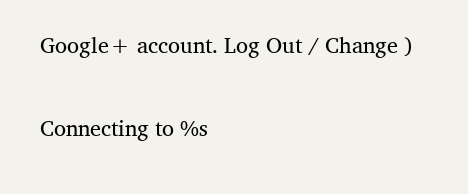Google+ account. Log Out / Change )

Connecting to %s